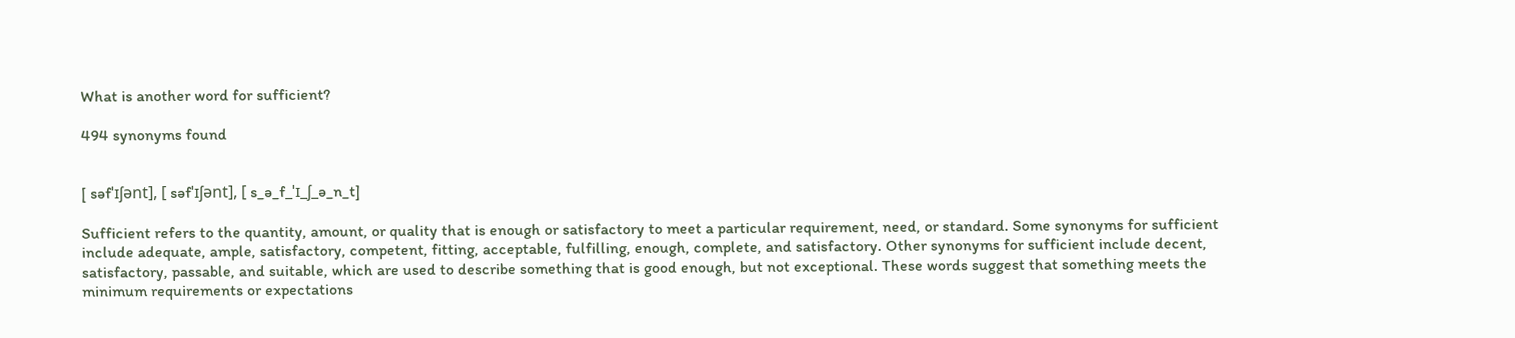What is another word for sufficient?

494 synonyms found


[ səfˈɪʃənt], [ səfˈɪʃənt], [ s_ə_f_ˈɪ_ʃ_ə_n_t]

Sufficient refers to the quantity, amount, or quality that is enough or satisfactory to meet a particular requirement, need, or standard. Some synonyms for sufficient include adequate, ample, satisfactory, competent, fitting, acceptable, fulfilling, enough, complete, and satisfactory. Other synonyms for sufficient include decent, satisfactory, passable, and suitable, which are used to describe something that is good enough, but not exceptional. These words suggest that something meets the minimum requirements or expectations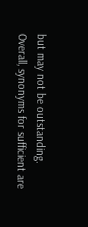but may not be outstanding. Overall, synonyms for sufficient are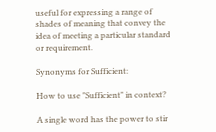useful for expressing a range of shades of meaning that convey the idea of meeting a particular standard or requirement.

Synonyms for Sufficient:

How to use "Sufficient" in context?

A single word has the power to stir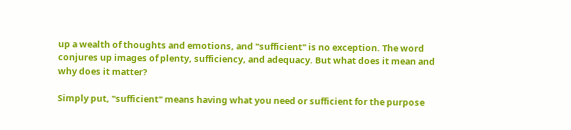up a wealth of thoughts and emotions, and "sufficient" is no exception. The word conjures up images of plenty, sufficiency, and adequacy. But what does it mean and why does it matter?

Simply put, "sufficient" means having what you need or sufficient for the purpose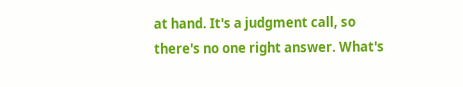at hand. It's a judgment call, so there's no one right answer. What's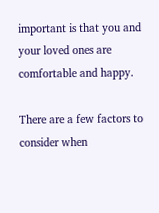important is that you and your loved ones are comfortable and happy.

There are a few factors to consider when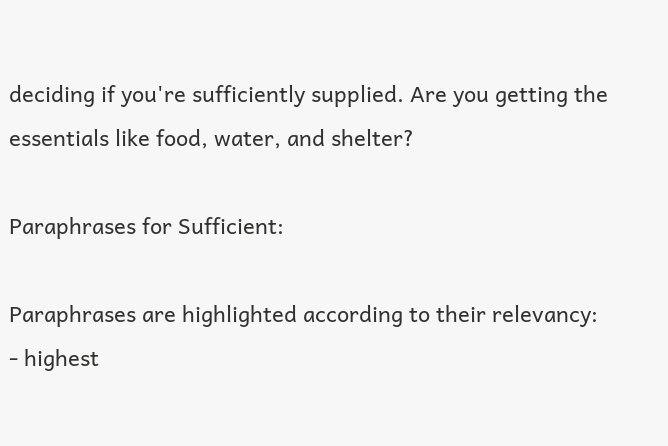deciding if you're sufficiently supplied. Are you getting the essentials like food, water, and shelter?

Paraphrases for Sufficient:

Paraphrases are highlighted according to their relevancy:
- highest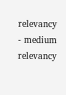relevancy
- medium relevancy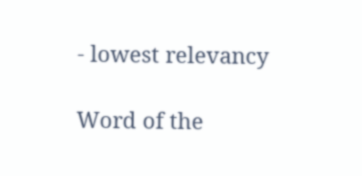- lowest relevancy

Word of the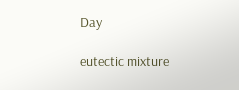Day

eutectic mixture